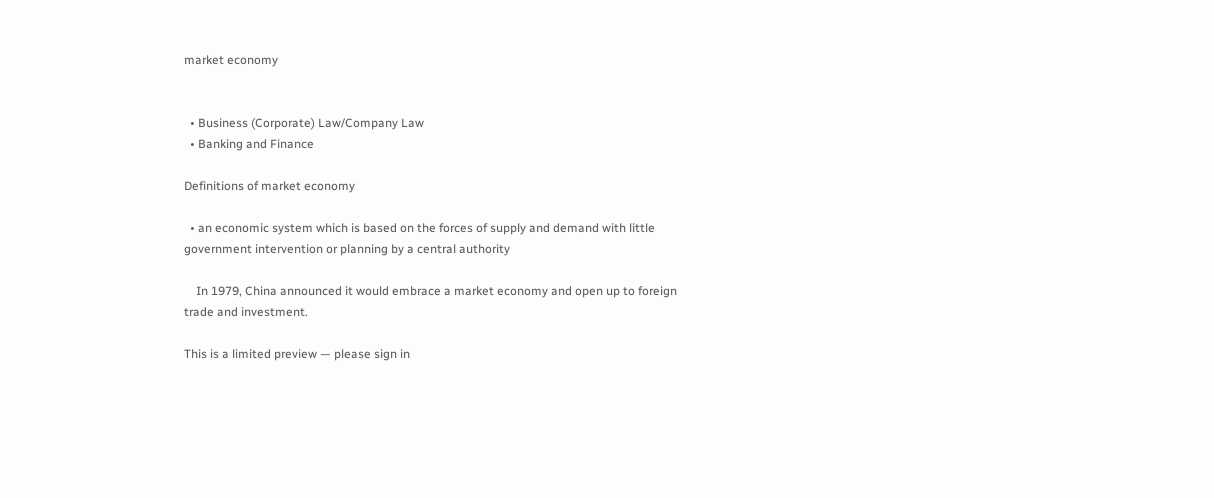market economy


  • Business (Corporate) Law/Company Law
  • Banking and Finance

Definitions of market economy

  • an economic system which is based on the forces of supply and demand with little government intervention or planning by a central authority

    In 1979, China announced it would embrace a market economy and open up to foreign trade and investment.

This is a limited preview — please sign in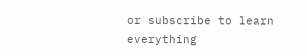or subscribe to learn everything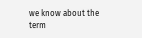we know about the term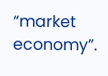“market economy”.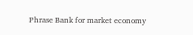Phrase Bank for market economy